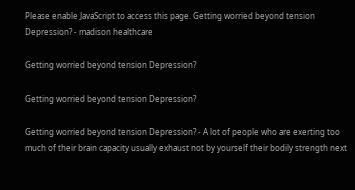Please enable JavaScript to access this page. Getting worried beyond tension Depression? - madison healthcare

Getting worried beyond tension Depression?

Getting worried beyond tension Depression?

Getting worried beyond tension Depression? - A lot of people who are exerting too much of their brain capacity usually exhaust not by yourself their bodily strength next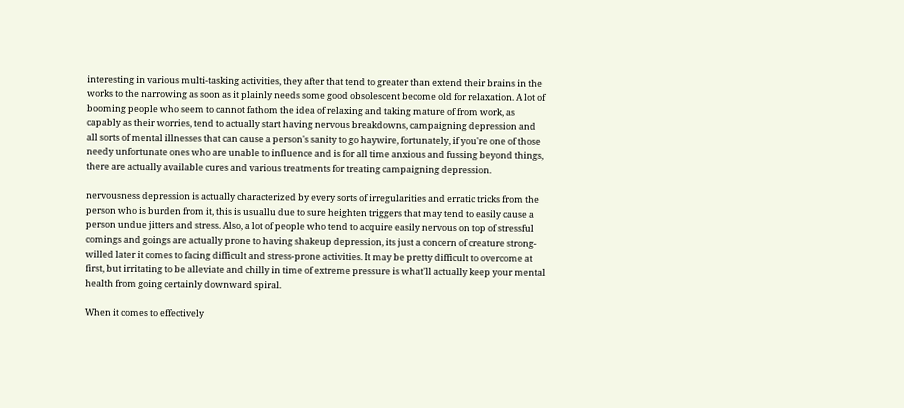interesting in various multi-tasking activities, they after that tend to greater than extend their brains in the works to the narrowing as soon as it plainly needs some good obsolescent become old for relaxation. A lot of booming people who seem to cannot fathom the idea of relaxing and taking mature of from work, as capably as their worries, tend to actually start having nervous breakdowns, campaigning depression and all sorts of mental illnesses that can cause a person's sanity to go haywire, fortunately, if you're one of those needy unfortunate ones who are unable to influence and is for all time anxious and fussing beyond things, there are actually available cures and various treatments for treating campaigning depression.

nervousness depression is actually characterized by every sorts of irregularities and erratic tricks from the person who is burden from it, this is usuallu due to sure heighten triggers that may tend to easily cause a person undue jitters and stress. Also, a lot of people who tend to acquire easily nervous on top of stressful comings and goings are actually prone to having shakeup depression, its just a concern of creature strong-willed later it comes to facing difficult and stress-prone activities. It may be pretty difficult to overcome at first, but irritating to be alleviate and chilly in time of extreme pressure is what'll actually keep your mental health from going certainly downward spiral.

When it comes to effectively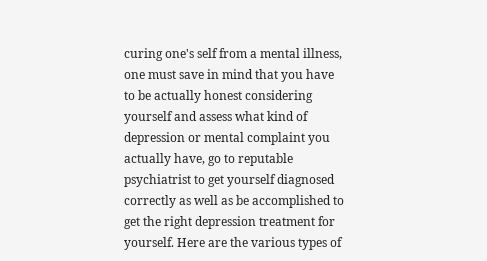curing one's self from a mental illness, one must save in mind that you have to be actually honest considering yourself and assess what kind of depression or mental complaint you actually have, go to reputable psychiatrist to get yourself diagnosed correctly as well as be accomplished to get the right depression treatment for yourself. Here are the various types of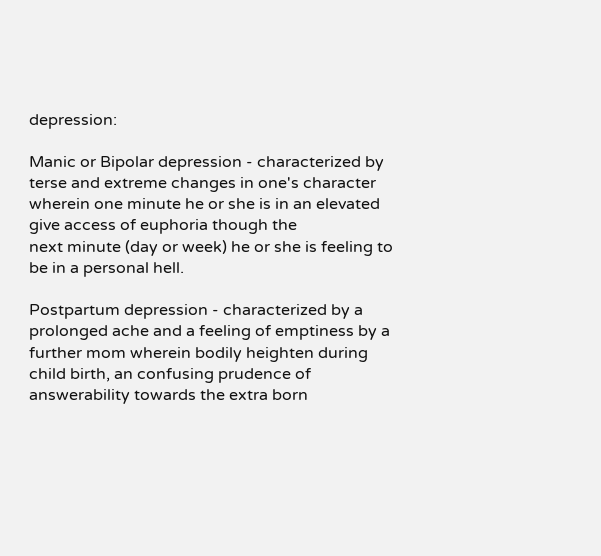depression:

Manic or Bipolar depression - characterized by terse and extreme changes in one's character wherein one minute he or she is in an elevated give access of euphoria though the
next minute (day or week) he or she is feeling to be in a personal hell.

Postpartum depression - characterized by a prolonged ache and a feeling of emptiness by a further mom wherein bodily heighten during child birth, an confusing prudence of answerability towards the extra born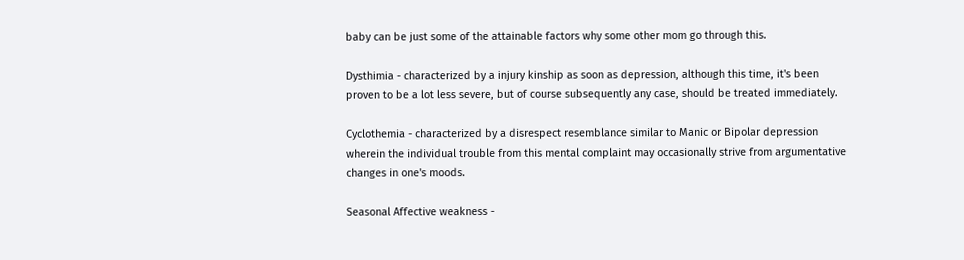baby can be just some of the attainable factors why some other mom go through this.

Dysthimia - characterized by a injury kinship as soon as depression, although this time, it's been proven to be a lot less severe, but of course subsequently any case, should be treated immediately.

Cyclothemia - characterized by a disrespect resemblance similar to Manic or Bipolar depression wherein the individual trouble from this mental complaint may occasionally strive from argumentative changes in one's moods.

Seasonal Affective weakness -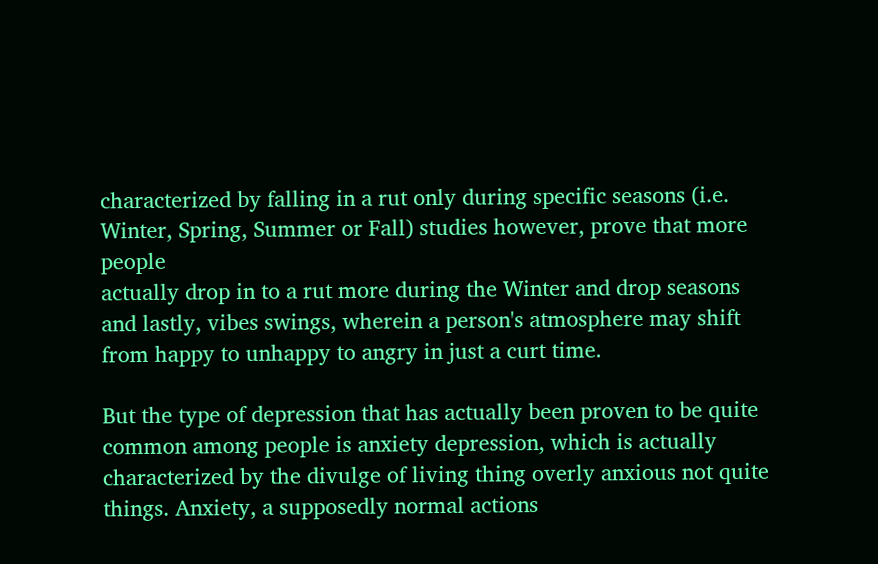characterized by falling in a rut only during specific seasons (i.e. Winter, Spring, Summer or Fall) studies however, prove that more people
actually drop in to a rut more during the Winter and drop seasons and lastly, vibes swings, wherein a person's atmosphere may shift from happy to unhappy to angry in just a curt time.

But the type of depression that has actually been proven to be quite common among people is anxiety depression, which is actually characterized by the divulge of living thing overly anxious not quite things. Anxiety, a supposedly normal actions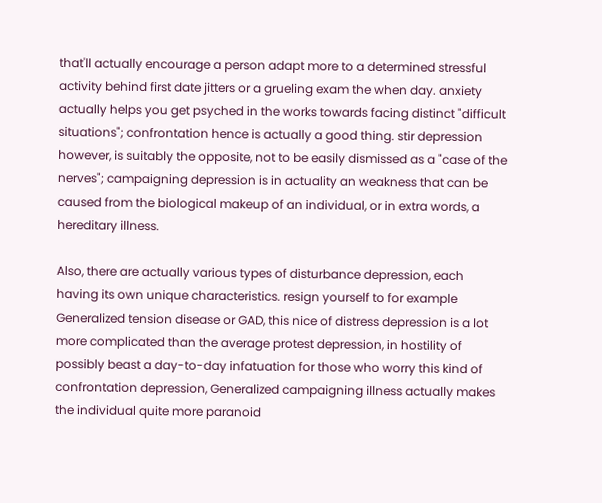that'll actually encourage a person adapt more to a determined stressful activity behind first date jitters or a grueling exam the when day. anxiety actually helps you get psyched in the works towards facing distinct "difficult situations"; confrontation hence is actually a good thing. stir depression however, is suitably the opposite, not to be easily dismissed as a "case of the nerves"; campaigning depression is in actuality an weakness that can be caused from the biological makeup of an individual, or in extra words, a hereditary illness.

Also, there are actually various types of disturbance depression, each having its own unique characteristics. resign yourself to for example Generalized tension disease or GAD, this nice of distress depression is a lot more complicated than the average protest depression, in hostility of possibly beast a day-to-day infatuation for those who worry this kind of confrontation depression, Generalized campaigning illness actually makes the individual quite more paranoid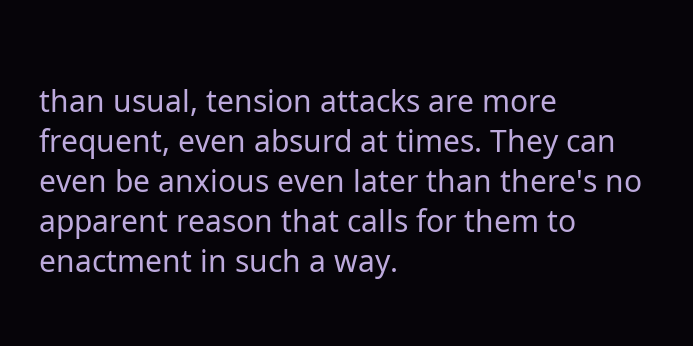than usual, tension attacks are more frequent, even absurd at times. They can even be anxious even later than there's no apparent reason that calls for them to enactment in such a way.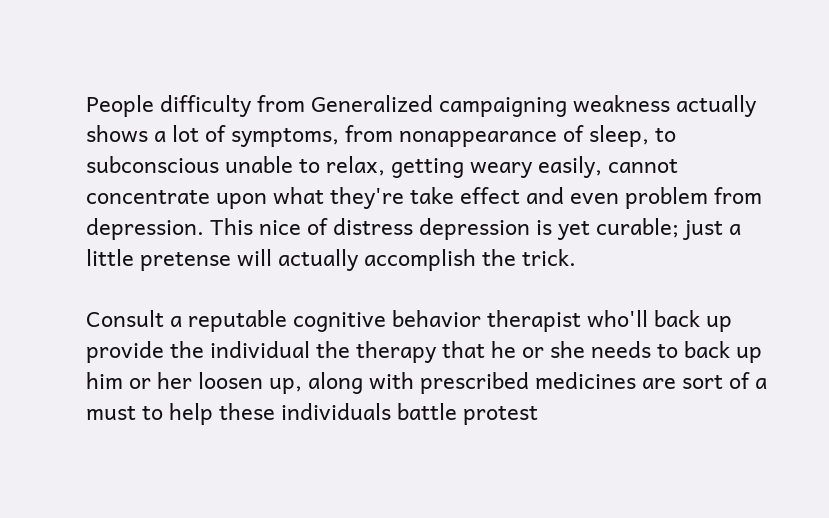People difficulty from Generalized campaigning weakness actually shows a lot of symptoms, from nonappearance of sleep, to subconscious unable to relax, getting weary easily, cannot concentrate upon what they're take effect and even problem from depression. This nice of distress depression is yet curable; just a little pretense will actually accomplish the trick.

Consult a reputable cognitive behavior therapist who'll back up provide the individual the therapy that he or she needs to back up him or her loosen up, along with prescribed medicines are sort of a must to help these individuals battle protest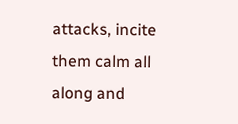attacks, incite them calm all along and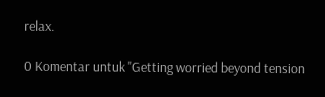relax.

0 Komentar untuk "Getting worried beyond tension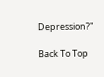Depression?"

Back To Top